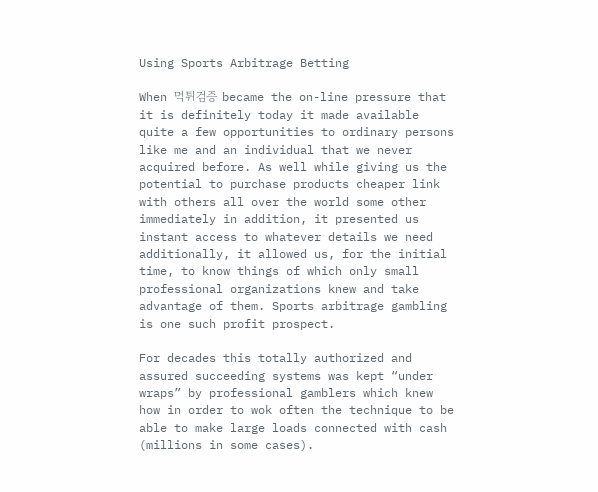Using Sports Arbitrage Betting

When 먹튀검증 became the on-line pressure that it is definitely today it made available quite a few opportunities to ordinary persons like me and an individual that we never acquired before. As well while giving us the potential to purchase products cheaper link with others all over the world some other immediately in addition, it presented us instant access to whatever details we need additionally, it allowed us, for the initial time, to know things of which only small professional organizations knew and take advantage of them. Sports arbitrage gambling is one such profit prospect.

For decades this totally authorized and assured succeeding systems was kept “under wraps” by professional gamblers which knew how in order to wok often the technique to be able to make large loads connected with cash (millions in some cases).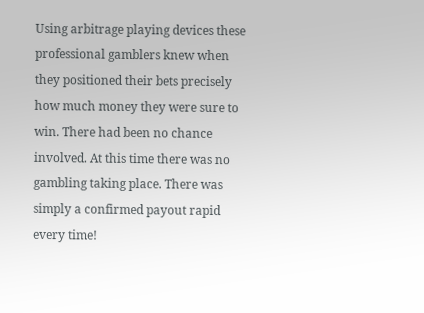Using arbitrage playing devices these professional gamblers knew when they positioned their bets precisely how much money they were sure to win. There had been no chance involved. At this time there was no gambling taking place. There was simply a confirmed payout rapid every time!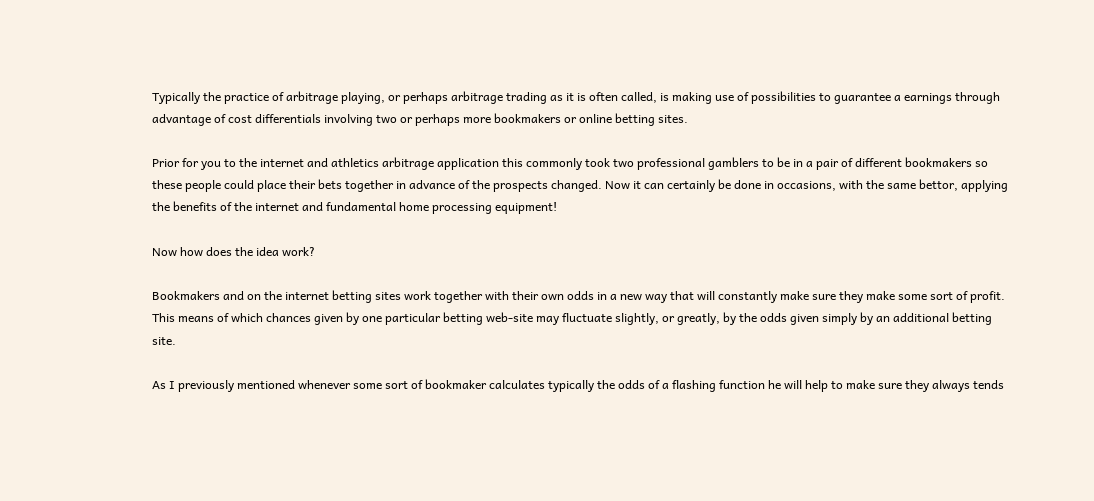Typically the practice of arbitrage playing, or perhaps arbitrage trading as it is often called, is making use of possibilities to guarantee a earnings through advantage of cost differentials involving two or perhaps more bookmakers or online betting sites.

Prior for you to the internet and athletics arbitrage application this commonly took two professional gamblers to be in a pair of different bookmakers so these people could place their bets together in advance of the prospects changed. Now it can certainly be done in occasions, with the same bettor, applying the benefits of the internet and fundamental home processing equipment!

Now how does the idea work?

Bookmakers and on the internet betting sites work together with their own odds in a new way that will constantly make sure they make some sort of profit. This means of which chances given by one particular betting web-site may fluctuate slightly, or greatly, by the odds given simply by an additional betting site.

As I previously mentioned whenever some sort of bookmaker calculates typically the odds of a flashing function he will help to make sure they always tends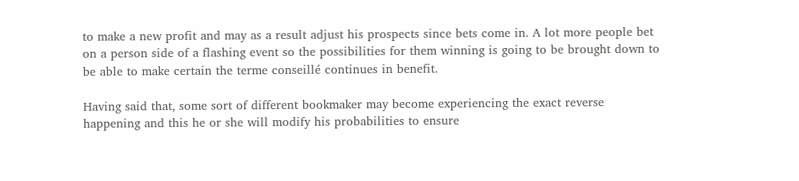to make a new profit and may as a result adjust his prospects since bets come in. A lot more people bet on a person side of a flashing event so the possibilities for them winning is going to be brought down to be able to make certain the terme conseillé continues in benefit.

Having said that, some sort of different bookmaker may become experiencing the exact reverse happening and this he or she will modify his probabilities to ensure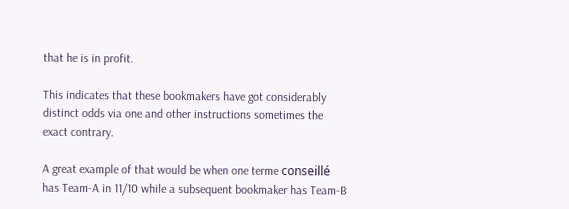that he is in profit.

This indicates that these bookmakers have got considerably distinct odds via one and other instructions sometimes the exact contrary.

A great example of that would be when one terme conseillé has Team-A in 11/10 while a subsequent bookmaker has Team-B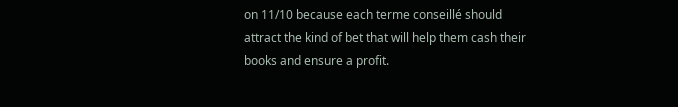on 11/10 because each terme conseillé should attract the kind of bet that will help them cash their books and ensure a profit.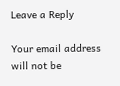Leave a Reply

Your email address will not be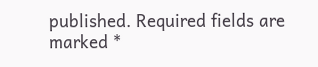published. Required fields are marked *